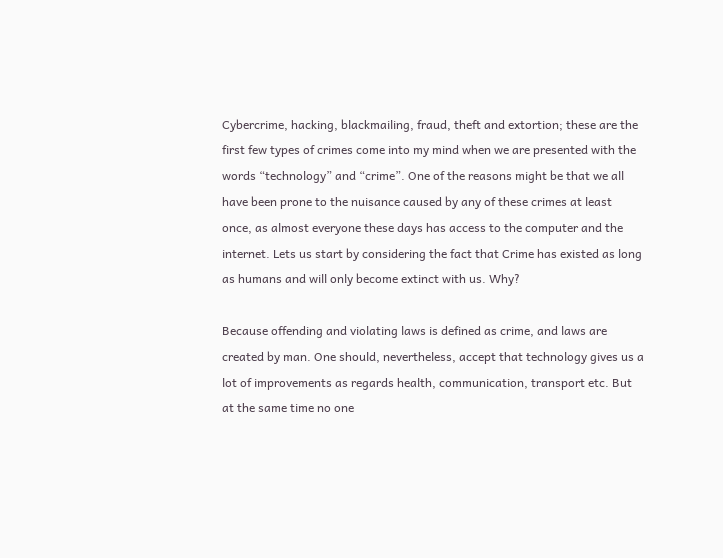Cybercrime, hacking, blackmailing, fraud, theft and extortion; these are the first few types of crimes come into my mind when we are presented with the words “technology” and “crime”. One of the reasons might be that we all have been prone to the nuisance caused by any of these crimes at least once, as almost everyone these days has access to the computer and the internet. Lets us start by considering the fact that Crime has existed as long as humans and will only become extinct with us. Why?

Because offending and violating laws is defined as crime, and laws are created by man. One should, nevertheless, accept that technology gives us a lot of improvements as regards health, communication, transport etc. But at the same time no one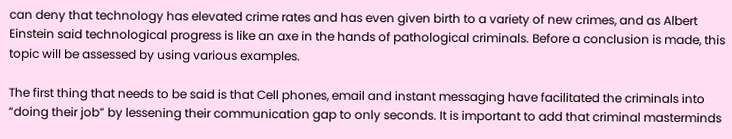can deny that technology has elevated crime rates and has even given birth to a variety of new crimes, and as Albert Einstein said technological progress is like an axe in the hands of pathological criminals. Before a conclusion is made, this topic will be assessed by using various examples.

The first thing that needs to be said is that Cell phones, email and instant messaging have facilitated the criminals into “doing their job” by lessening their communication gap to only seconds. It is important to add that criminal masterminds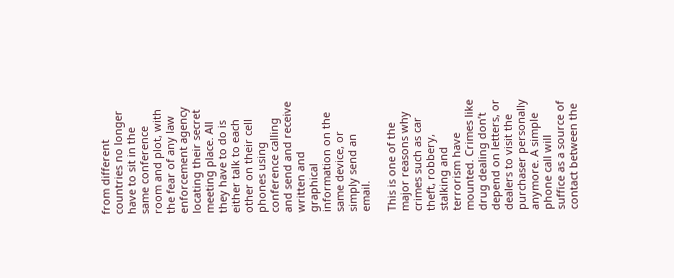from different countries no longer have to sit in the same conference room and plot, with the fear of any law enforcement agency locating their secret meeting place. All they have to do is either talk to each other on their cell phones using conference calling and send and receive written and graphical information on the same device, or simply send an email.

This is one of the major reasons why crimes such as car theft, robbery, stalking and terrorism have mounted. Crimes like drug dealing don’t depend on letters, or dealers to visit the purchaser personally anymore. A simple phone call will suffice as a source of contact between the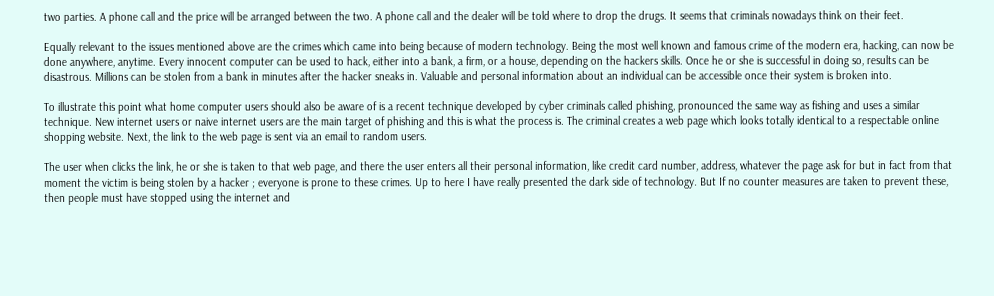two parties. A phone call and the price will be arranged between the two. A phone call and the dealer will be told where to drop the drugs. It seems that criminals nowadays think on their feet.

Equally relevant to the issues mentioned above are the crimes which came into being because of modern technology. Being the most well known and famous crime of the modern era, hacking, can now be done anywhere, anytime. Every innocent computer can be used to hack, either into a bank, a firm, or a house, depending on the hackers skills. Once he or she is successful in doing so, results can be disastrous. Millions can be stolen from a bank in minutes after the hacker sneaks in. Valuable and personal information about an individual can be accessible once their system is broken into.

To illustrate this point what home computer users should also be aware of is a recent technique developed by cyber criminals called phishing, pronounced the same way as fishing and uses a similar technique. New internet users or naive internet users are the main target of phishing and this is what the process is. The criminal creates a web page which looks totally identical to a respectable online shopping website. Next, the link to the web page is sent via an email to random users.

The user when clicks the link, he or she is taken to that web page, and there the user enters all their personal information, like credit card number, address, whatever the page ask for but in fact from that moment the victim is being stolen by a hacker ; everyone is prone to these crimes. Up to here I have really presented the dark side of technology. But If no counter measures are taken to prevent these, then people must have stopped using the internet and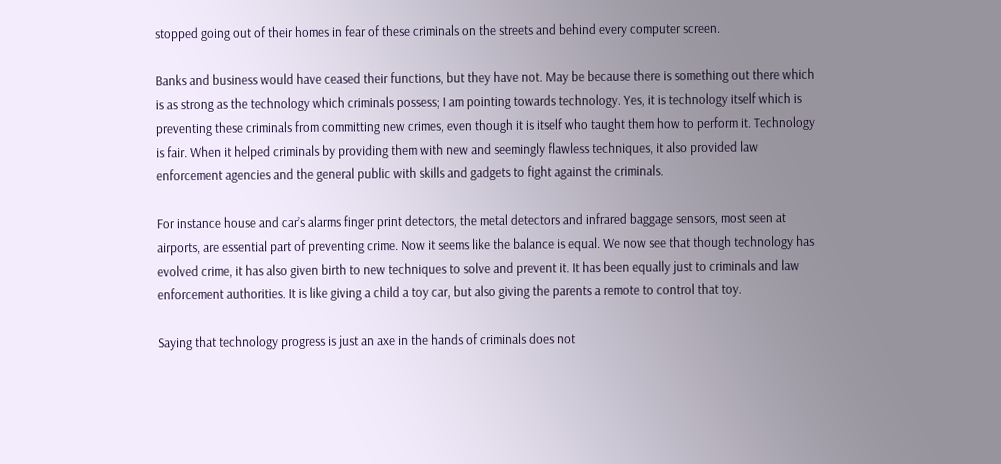stopped going out of their homes in fear of these criminals on the streets and behind every computer screen.

Banks and business would have ceased their functions, but they have not. May be because there is something out there which is as strong as the technology which criminals possess; I am pointing towards technology. Yes, it is technology itself which is preventing these criminals from committing new crimes, even though it is itself who taught them how to perform it. Technology is fair. When it helped criminals by providing them with new and seemingly flawless techniques, it also provided law enforcement agencies and the general public with skills and gadgets to fight against the criminals.

For instance house and car’s alarms finger print detectors, the metal detectors and infrared baggage sensors, most seen at airports, are essential part of preventing crime. Now it seems like the balance is equal. We now see that though technology has evolved crime, it has also given birth to new techniques to solve and prevent it. It has been equally just to criminals and law enforcement authorities. It is like giving a child a toy car, but also giving the parents a remote to control that toy.

Saying that technology progress is just an axe in the hands of criminals does not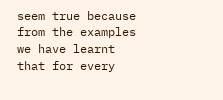seem true because from the examples we have learnt that for every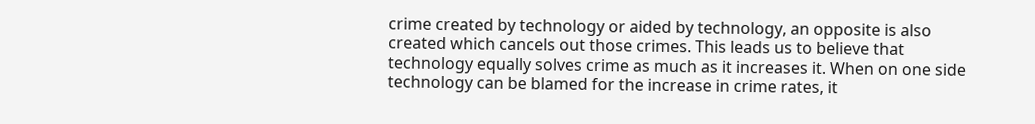crime created by technology or aided by technology, an opposite is also created which cancels out those crimes. This leads us to believe that technology equally solves crime as much as it increases it. When on one side technology can be blamed for the increase in crime rates, it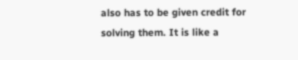also has to be given credit for solving them. It is like a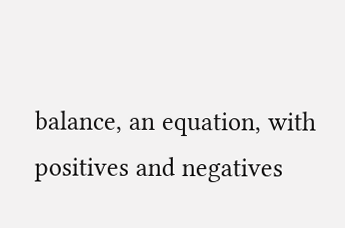balance, an equation, with positives and negatives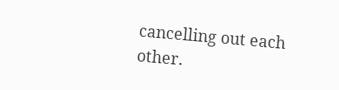cancelling out each other.